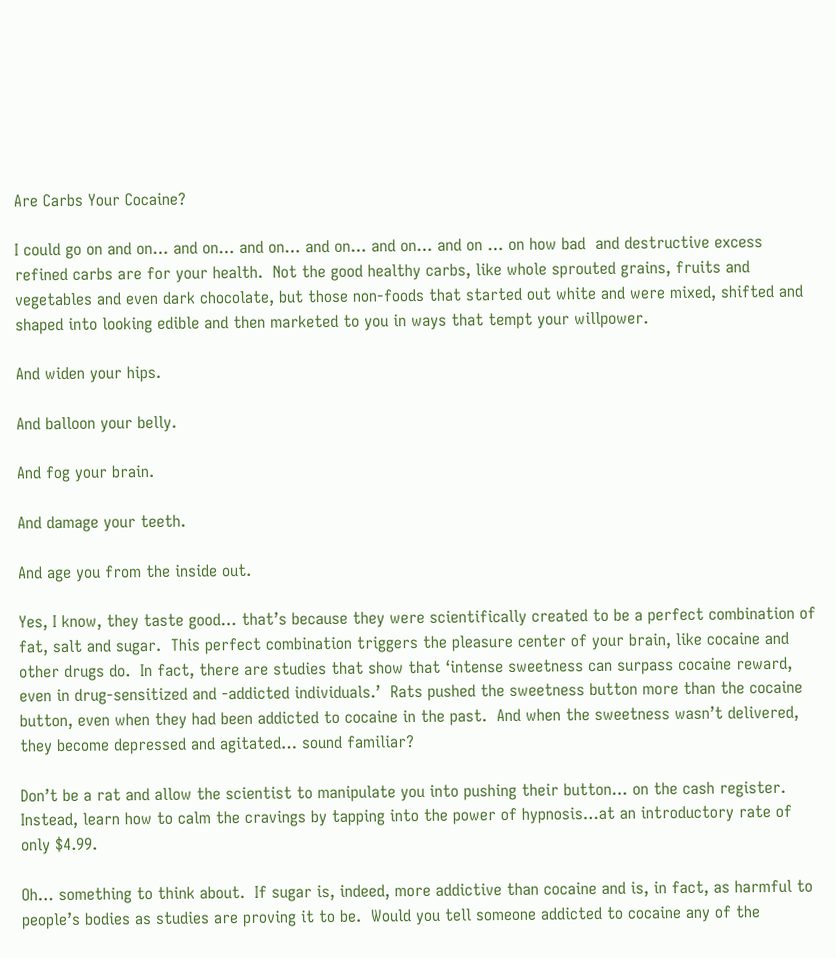Are Carbs Your Cocaine?

I could go on and on… and on… and on… and on… and on… and on … on how bad  and destructive excess refined carbs are for your health.  Not the good healthy carbs, like whole sprouted grains, fruits and vegetables and even dark chocolate, but those non-foods that started out white and were mixed, shifted and shaped into looking edible and then marketed to you in ways that tempt your willpower.

And widen your hips.

And balloon your belly.

And fog your brain.

And damage your teeth.

And age you from the inside out.

Yes, I know, they taste good… that’s because they were scientifically created to be a perfect combination of fat, salt and sugar.  This perfect combination triggers the pleasure center of your brain, like cocaine and other drugs do.  In fact, there are studies that show that ‘intense sweetness can surpass cocaine reward, even in drug-sensitized and -addicted individuals.’  Rats pushed the sweetness button more than the cocaine button, even when they had been addicted to cocaine in the past.  And when the sweetness wasn’t delivered, they become depressed and agitated… sound familiar?

Don’t be a rat and allow the scientist to manipulate you into pushing their button… on the cash register.  Instead, learn how to calm the cravings by tapping into the power of hypnosis…at an introductory rate of only $4.99.

Oh… something to think about.  If sugar is, indeed, more addictive than cocaine and is, in fact, as harmful to people’s bodies as studies are proving it to be.  Would you tell someone addicted to cocaine any of the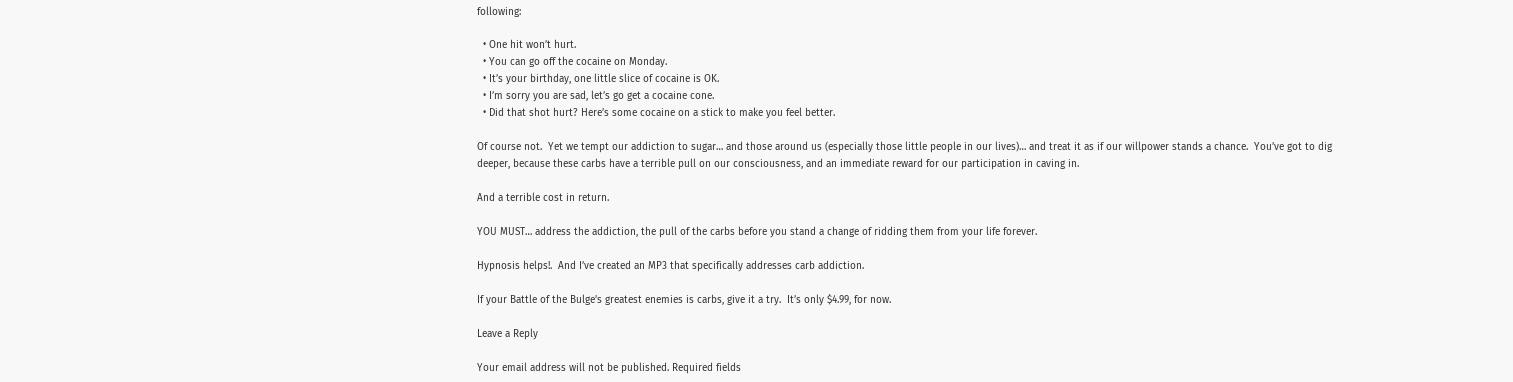following:

  • One hit won’t hurt.
  • You can go off the cocaine on Monday.
  • It’s your birthday, one little slice of cocaine is OK.
  • I’m sorry you are sad, let’s go get a cocaine cone.
  • Did that shot hurt? Here’s some cocaine on a stick to make you feel better.

Of course not.  Yet we tempt our addiction to sugar… and those around us (especially those little people in our lives)… and treat it as if our willpower stands a chance.  You’ve got to dig deeper, because these carbs have a terrible pull on our consciousness, and an immediate reward for our participation in caving in.

And a terrible cost in return.

YOU MUST… address the addiction, the pull of the carbs before you stand a change of ridding them from your life forever.

Hypnosis helps!.  And I’ve created an MP3 that specifically addresses carb addiction.

If your Battle of the Bulge’s greatest enemies is carbs, give it a try.  It’s only $4.99, for now.

Leave a Reply

Your email address will not be published. Required fields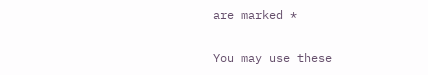are marked *

You may use these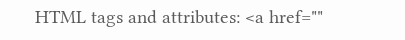HTML tags and attributes: <a href=""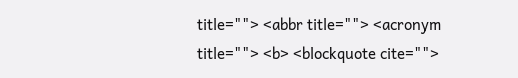title=""> <abbr title=""> <acronym title=""> <b> <blockquote cite="">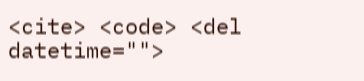<cite> <code> <del datetime="">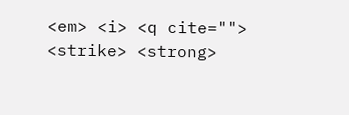<em> <i> <q cite=""> <strike> <strong>